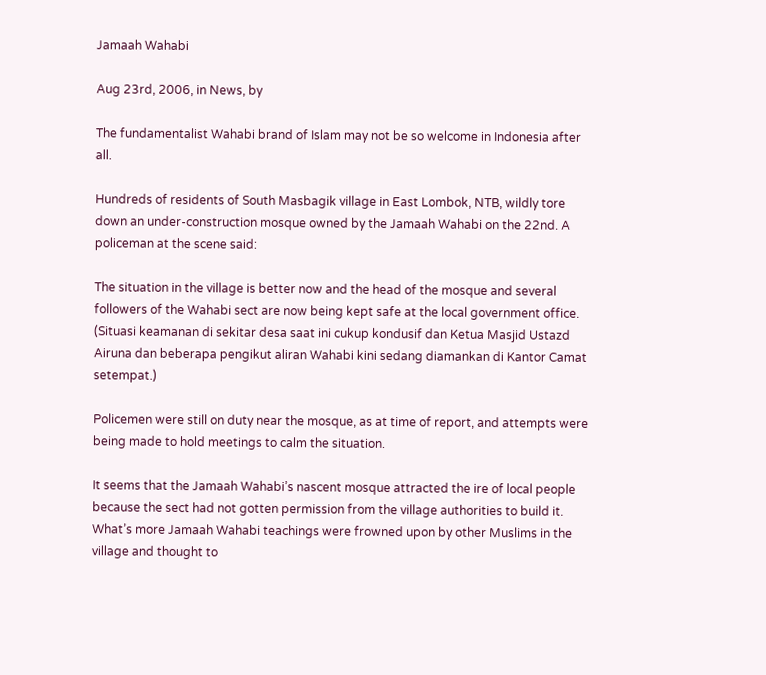Jamaah Wahabi

Aug 23rd, 2006, in News, by

The fundamentalist Wahabi brand of Islam may not be so welcome in Indonesia after all.

Hundreds of residents of South Masbagik village in East Lombok, NTB, wildly tore down an under-construction mosque owned by the Jamaah Wahabi on the 22nd. A policeman at the scene said:

The situation in the village is better now and the head of the mosque and several followers of the Wahabi sect are now being kept safe at the local government office.
(Situasi keamanan di sekitar desa saat ini cukup kondusif dan Ketua Masjid Ustazd Airuna dan beberapa pengikut aliran Wahabi kini sedang diamankan di Kantor Camat setempat.)

Policemen were still on duty near the mosque, as at time of report, and attempts were being made to hold meetings to calm the situation.

It seems that the Jamaah Wahabi’s nascent mosque attracted the ire of local people because the sect had not gotten permission from the village authorities to build it. What’s more Jamaah Wahabi teachings were frowned upon by other Muslims in the village and thought to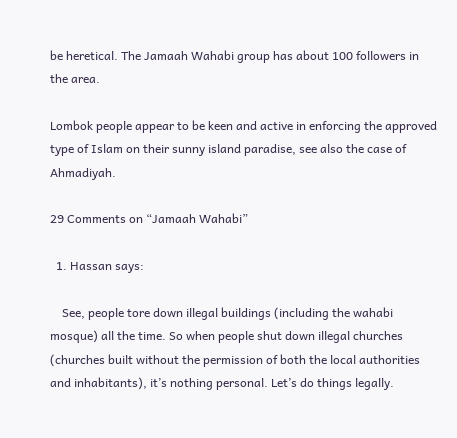be heretical. The Jamaah Wahabi group has about 100 followers in the area.

Lombok people appear to be keen and active in enforcing the approved type of Islam on their sunny island paradise, see also the case of Ahmadiyah.

29 Comments on “Jamaah Wahabi”

  1. Hassan says:

    See, people tore down illegal buildings (including the wahabi mosque) all the time. So when people shut down illegal churches (churches built without the permission of both the local authorities and inhabitants), it’s nothing personal. Let’s do things legally.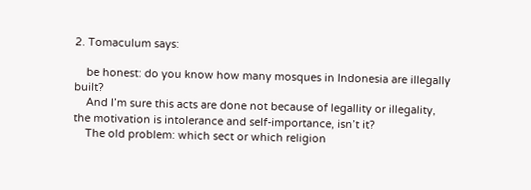2. Tomaculum says:

    be honest: do you know how many mosques in Indonesia are illegally built?
    And I’m sure this acts are done not because of legallity or illegality, the motivation is intolerance and self-importance, isn’t it?
    The old problem: which sect or which religion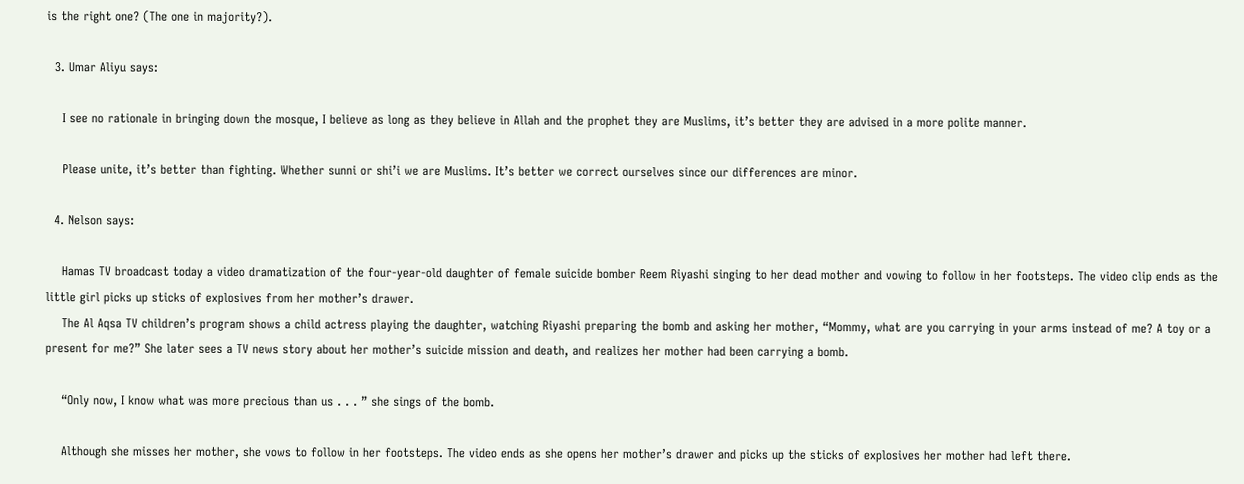is the right one? (The one in majority?).

  3. Umar Aliyu says:

    I see no rationale in bringing down the mosque, I believe as long as they believe in Allah and the prophet they are Muslims, it’s better they are advised in a more polite manner.

    Please unite, it’s better than fighting. Whether sunni or shi’i we are Muslims. It’s better we correct ourselves since our differences are minor.

  4. Nelson says:

    Hamas TV broadcast today a video dramatization of the four-year-old daughter of female suicide bomber Reem Riyashi singing to her dead mother and vowing to follow in her footsteps. The video clip ends as the little girl picks up sticks of explosives from her mother’s drawer.
    The Al Aqsa TV children’s program shows a child actress playing the daughter, watching Riyashi preparing the bomb and asking her mother, “Mommy, what are you carrying in your arms instead of me? A toy or a present for me?” She later sees a TV news story about her mother’s suicide mission and death, and realizes her mother had been carrying a bomb.

    “Only now, I know what was more precious than us . . . ” she sings of the bomb.

    Although she misses her mother, she vows to follow in her footsteps. The video ends as she opens her mother’s drawer and picks up the sticks of explosives her mother had left there.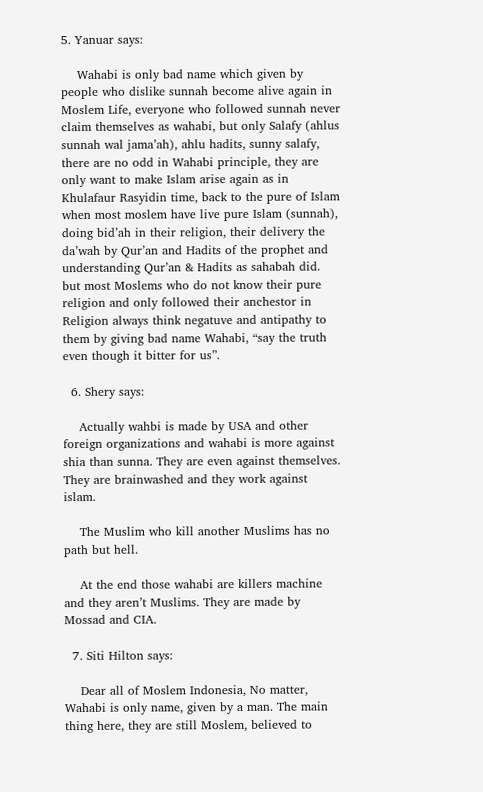5. Yanuar says:

    Wahabi is only bad name which given by people who dislike sunnah become alive again in Moslem Life, everyone who followed sunnah never claim themselves as wahabi, but only Salafy (ahlus sunnah wal jama’ah), ahlu hadits, sunny salafy, there are no odd in Wahabi principle, they are only want to make Islam arise again as in Khulafaur Rasyidin time, back to the pure of Islam when most moslem have live pure Islam (sunnah), doing bid’ah in their religion, their delivery the da’wah by Qur’an and Hadits of the prophet and understanding Qur’an & Hadits as sahabah did. but most Moslems who do not know their pure religion and only followed their anchestor in Religion always think negatuve and antipathy to them by giving bad name Wahabi, “say the truth even though it bitter for us”.

  6. Shery says:

    Actually wahbi is made by USA and other foreign organizations and wahabi is more against shia than sunna. They are even against themselves. They are brainwashed and they work against islam.

    The Muslim who kill another Muslims has no path but hell.

    At the end those wahabi are killers machine and they aren’t Muslims. They are made by Mossad and CIA.

  7. Siti Hilton says:

    Dear all of Moslem Indonesia, No matter, Wahabi is only name, given by a man. The main thing here, they are still Moslem, believed to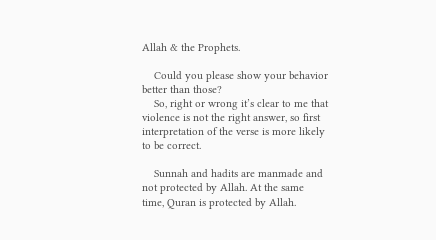Allah & the Prophets.

    Could you please show your behavior better than those?
    So, right or wrong it’s clear to me that violence is not the right answer, so first interpretation of the verse is more likely to be correct.

    Sunnah and hadits are manmade and not protected by Allah. At the same time, Quran is protected by Allah.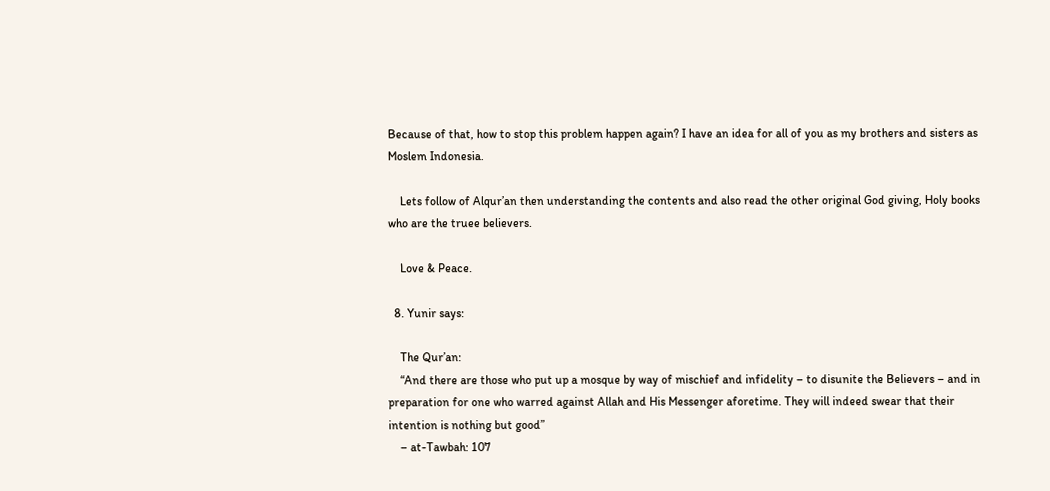Because of that, how to stop this problem happen again? I have an idea for all of you as my brothers and sisters as Moslem Indonesia.

    Lets follow of Alqur’an then understanding the contents and also read the other original God giving, Holy books who are the truee believers.

    Love & Peace.

  8. Yunir says:

    The Qur’an:
    “And there are those who put up a mosque by way of mischief and infidelity – to disunite the Believers – and in preparation for one who warred against Allah and His Messenger aforetime. They will indeed swear that their intention is nothing but good”
    – at-Tawbah: 107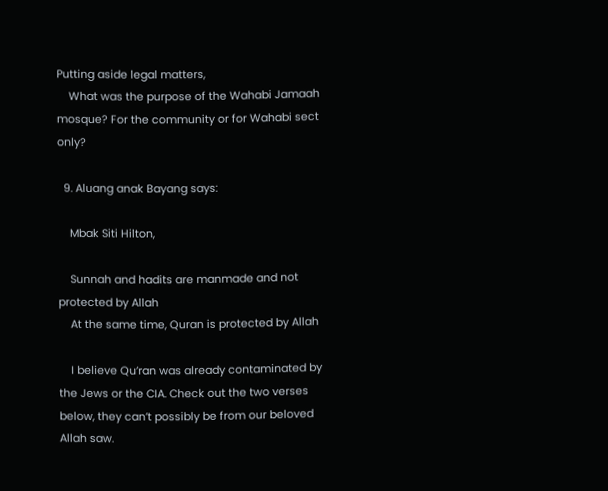Putting aside legal matters,
    What was the purpose of the Wahabi Jamaah mosque? For the community or for Wahabi sect only?

  9. Aluang anak Bayang says:

    Mbak Siti Hilton,

    Sunnah and hadits are manmade and not protected by Allah
    At the same time, Quran is protected by Allah

    I believe Qu’ran was already contaminated by the Jews or the CIA. Check out the two verses below, they can’t possibly be from our beloved Allah saw.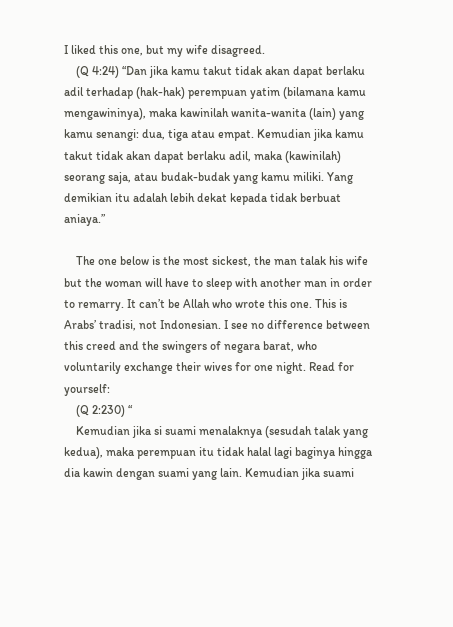I liked this one, but my wife disagreed.
    (Q 4:24) “Dan jika kamu takut tidak akan dapat berlaku adil terhadap (hak-hak) perempuan yatim (bilamana kamu mengawininya), maka kawinilah wanita-wanita (lain) yang kamu senangi: dua, tiga atau empat. Kemudian jika kamu takut tidak akan dapat berlaku adil, maka (kawinilah) seorang saja, atau budak-budak yang kamu miliki. Yang demikian itu adalah lebih dekat kepada tidak berbuat aniaya.”

    The one below is the most sickest, the man talak his wife but the woman will have to sleep with another man in order to remarry. It can’t be Allah who wrote this one. This is Arabs’ tradisi, not Indonesian. I see no difference between this creed and the swingers of negara barat, who voluntarily exchange their wives for one night. Read for yourself:
    (Q 2:230) “
    Kemudian jika si suami menalaknya (sesudah talak yang kedua), maka perempuan itu tidak halal lagi baginya hingga dia kawin dengan suami yang lain. Kemudian jika suami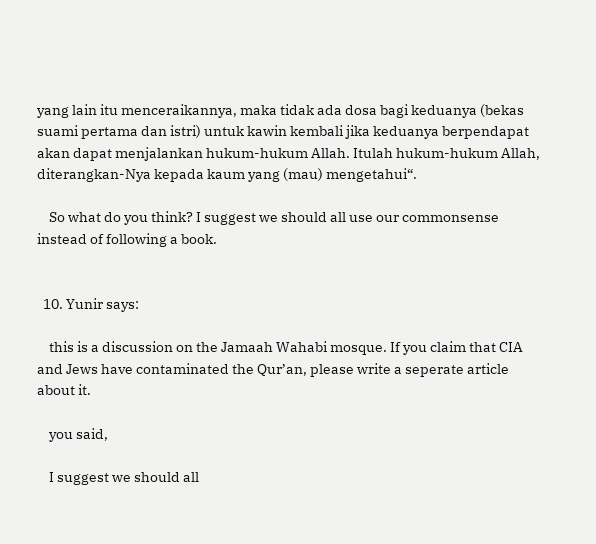yang lain itu menceraikannya, maka tidak ada dosa bagi keduanya (bekas suami pertama dan istri) untuk kawin kembali jika keduanya berpendapat akan dapat menjalankan hukum-hukum Allah. Itulah hukum-hukum Allah, diterangkan-Nya kepada kaum yang (mau) mengetahui“.

    So what do you think? I suggest we should all use our commonsense instead of following a book.


  10. Yunir says:

    this is a discussion on the Jamaah Wahabi mosque. If you claim that CIA and Jews have contaminated the Qur’an, please write a seperate article about it.

    you said,

    I suggest we should all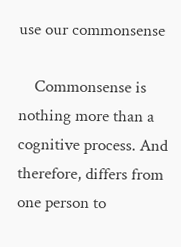use our commonsense

    Commonsense is nothing more than a cognitive process. And therefore, differs from one person to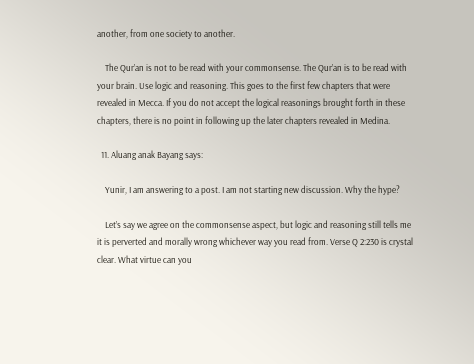another, from one society to another.

    The Qur’an is not to be read with your commonsense. The Qur’an is to be read with your brain. Use logic and reasoning. This goes to the first few chapters that were revealed in Mecca. If you do not accept the logical reasonings brought forth in these chapters, there is no point in following up the later chapters revealed in Medina.

  11. Aluang anak Bayang says:

    Yunir, I am answering to a post. I am not starting new discussion. Why the hype?

    Let’s say we agree on the commonsense aspect, but logic and reasoning still tells me it is perverted and morally wrong whichever way you read from. Verse Q 2:230 is crystal clear. What virtue can you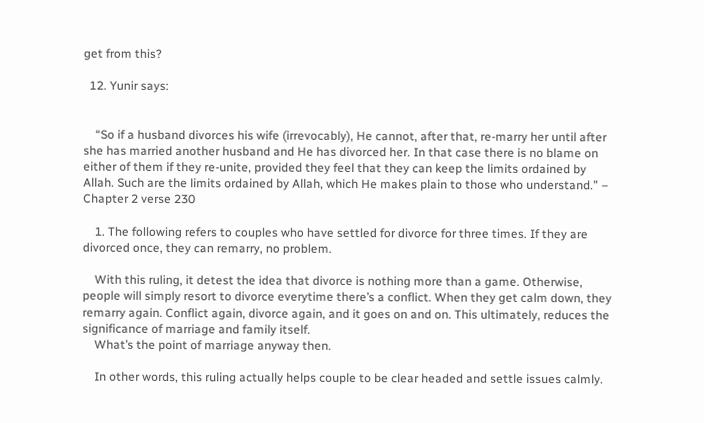get from this?

  12. Yunir says:


    “So if a husband divorces his wife (irrevocably), He cannot, after that, re-marry her until after she has married another husband and He has divorced her. In that case there is no blame on either of them if they re-unite, provided they feel that they can keep the limits ordained by Allah. Such are the limits ordained by Allah, which He makes plain to those who understand.” – Chapter 2 verse 230

    1. The following refers to couples who have settled for divorce for three times. If they are divorced once, they can remarry, no problem.

    With this ruling, it detest the idea that divorce is nothing more than a game. Otherwise, people will simply resort to divorce everytime there’s a conflict. When they get calm down, they remarry again. Conflict again, divorce again, and it goes on and on. This ultimately, reduces the significance of marriage and family itself.
    What’s the point of marriage anyway then.

    In other words, this ruling actually helps couple to be clear headed and settle issues calmly.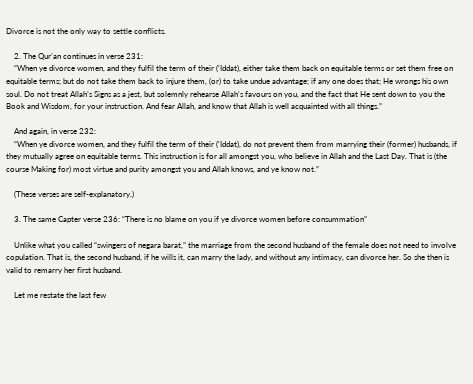Divorce is not the only way to settle conflicts.

    2. The Qur’an continues in verse 231:
    “When ye divorce women, and they fulfil the term of their (‘Iddat), either take them back on equitable terms or set them free on equitable terms; but do not take them back to injure them, (or) to take undue advantage; if any one does that; He wrongs his own soul. Do not treat Allah’s Signs as a jest, but solemnly rehearse Allah’s favours on you, and the fact that He sent down to you the Book and Wisdom, for your instruction. And fear Allah, and know that Allah is well acquainted with all things.”

    And again, in verse 232:
    “When ye divorce women, and they fulfil the term of their (‘Iddat), do not prevent them from marrying their (former) husbands, if they mutually agree on equitable terms. This instruction is for all amongst you, who believe in Allah and the Last Day. That is (the course Making for) most virtue and purity amongst you and Allah knows, and ye know not.”

    (These verses are self-explanatory.)

    3. The same Capter verse 236: “There is no blame on you if ye divorce women before consummation”

    Unlike what you called “swingers of negara barat,” the marriage from the second husband of the female does not need to involve copulation. That is, the second husband, if he wills it, can marry the lady, and without any intimacy, can divorce her. So she then is valid to remarry her first husband.

    Let me restate the last few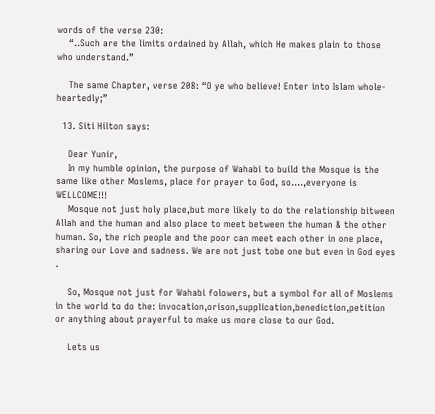words of the verse 230:
    “..Such are the limits ordained by Allah, which He makes plain to those who understand.”

    The same Chapter, verse 208: “O ye who believe! Enter into Islam whole-heartedly;”

  13. Siti Hilton says:

    Dear Yunir,
    In my humble opinion, the purpose of Wahabi to build the Mosque is the same like other Moslems, place for prayer to God, so….,everyone is WELLCOME!!!
    Mosque not just holy place,but more likely to do the relationship bitween Allah and the human and also place to meet between the human & the other human. So, the rich people and the poor can meet each other in one place, sharing our Love and sadness. We are not just tobe one but even in God eyes .

    So, Mosque not just for Wahabi folowers, but a symbol for all of Moslems in the world to do the: invocation,orison,supplication,benediction,petition or anything about prayerful to make us more close to our God.

    Lets us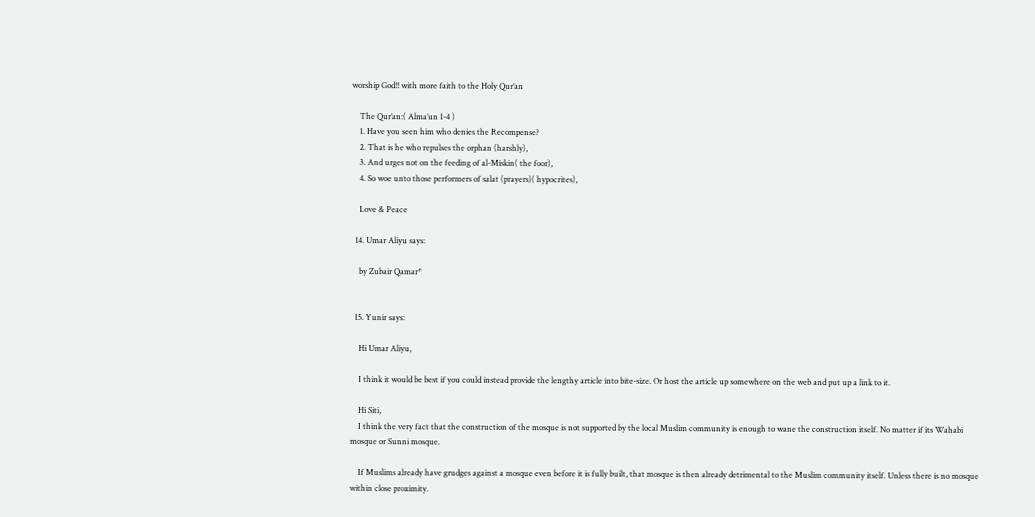worship God!! with more faith to the Holy Qur’an

    The Qur’an:( Alma’un 1-4 )
    1. Have you seen him who denies the Recompense?
    2. That is he who repulses the orphan (harshly),
    3. And urges not on the feeding of al-Miskin( the foor),
    4. So woe unto those performers of salat (prayers)( hypocrites),

    Love & Peace

  14. Umar Aliyu says:

    by Zubair Qamar*


  15. Yunir says:

    Hi Umar Aliyu,

    I think it would be best if you could instead provide the lengthy article into bite-size. Or host the article up somewhere on the web and put up a link to it.

    Hi Siti,
    I think the very fact that the construction of the mosque is not supported by the local Muslim community is enough to wane the construction itself. No matter if its Wahabi mosque or Sunni mosque.

    If Muslims already have grudges against a mosque even before it is fully built, that mosque is then already detrimental to the Muslim community itself. Unless there is no mosque within close proximity.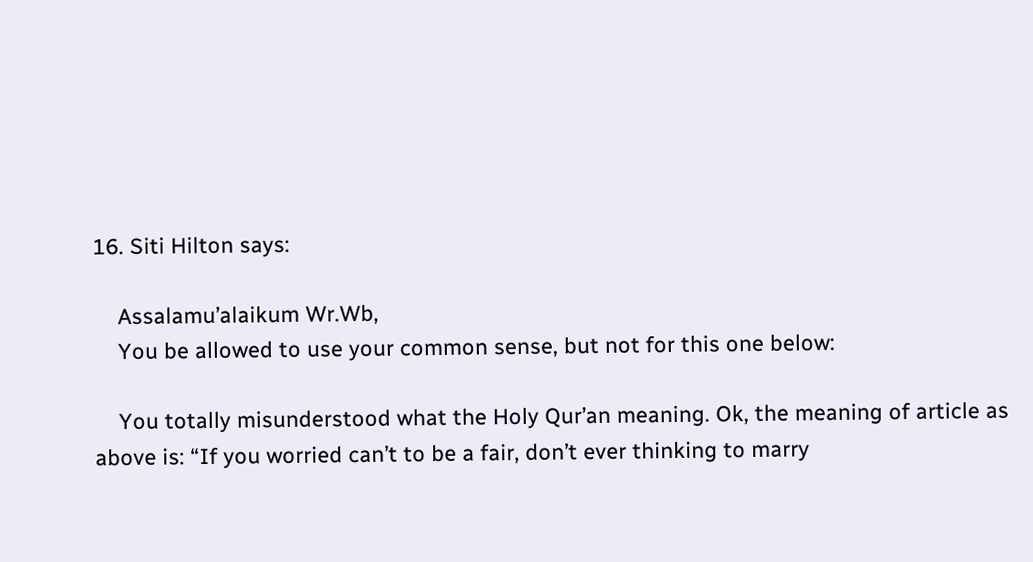16. Siti Hilton says:

    Assalamu’alaikum Wr.Wb,
    You be allowed to use your common sense, but not for this one below:

    You totally misunderstood what the Holy Qur’an meaning. Ok, the meaning of article as above is: “If you worried can’t to be a fair, don’t ever thinking to marry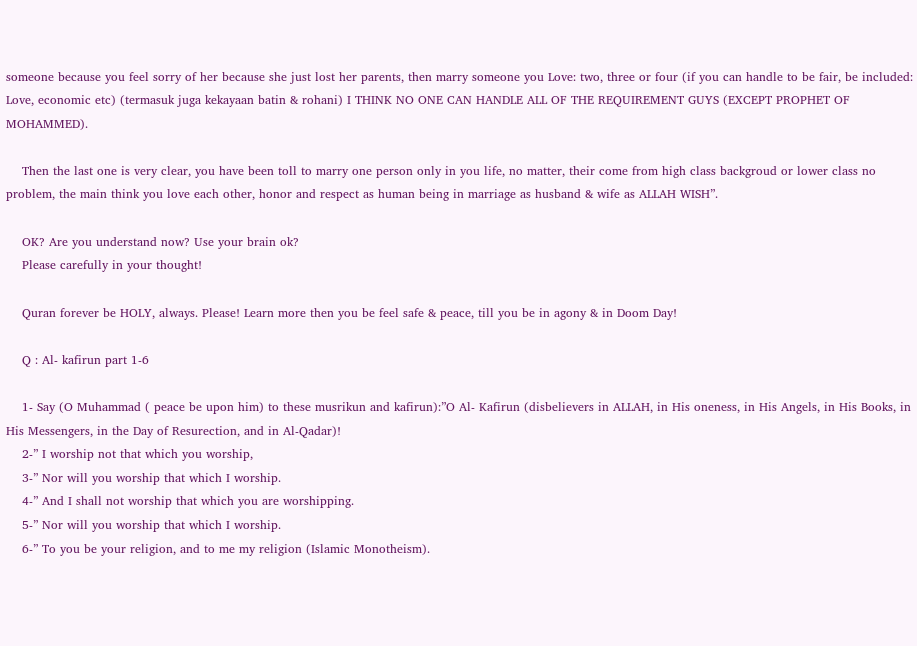someone because you feel sorry of her because she just lost her parents, then marry someone you Love: two, three or four (if you can handle to be fair, be included: Love, economic etc) (termasuk juga kekayaan batin & rohani) I THINK NO ONE CAN HANDLE ALL OF THE REQUIREMENT GUYS (EXCEPT PROPHET OF MOHAMMED).

    Then the last one is very clear, you have been toll to marry one person only in you life, no matter, their come from high class backgroud or lower class no problem, the main think you love each other, honor and respect as human being in marriage as husband & wife as ALLAH WISH”.

    OK? Are you understand now? Use your brain ok?
    Please carefully in your thought!

    Quran forever be HOLY, always. Please! Learn more then you be feel safe & peace, till you be in agony & in Doom Day!

    Q : Al- kafirun part 1-6

    1- Say (O Muhammad ( peace be upon him) to these musrikun and kafirun):”O Al- Kafirun (disbelievers in ALLAH, in His oneness, in His Angels, in His Books, in His Messengers, in the Day of Resurection, and in Al-Qadar)!
    2-” I worship not that which you worship,
    3-” Nor will you worship that which I worship.
    4-” And I shall not worship that which you are worshipping.
    5-” Nor will you worship that which I worship.
    6-” To you be your religion, and to me my religion (Islamic Monotheism).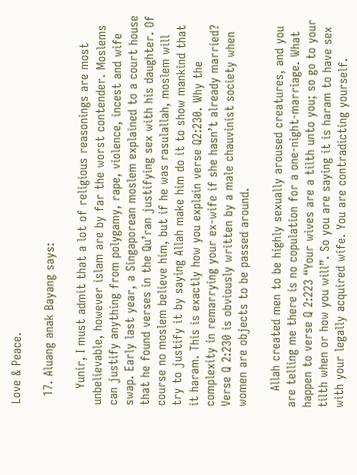Love & Peace.

  17. Aluang anak Bayang says:

    Yunir, I must admit that a lot of religious reasonings are most unbelievable, however islam are by far the worst contender. Moslems can justify anything from polygamy, rape, violence, incest and wife swap. Early last year, a Singaporean moslem explained to a court house that he found verses in the Qu’ran justifying sex with his daughter. Of course no moslem believe him, but if he was rasulallah, moslem will try to justify it by saying Allah make him do it to show mankind that it haram. This is exactly how you explain verse Q2:230. Why the complexity in remarrying your ex-wife if she hasn’t already married? Verse Q 2:230 is obviously written by a male chauvinist society when women are objects to be passed around.

    Allah created men to be highly sexually aroused creatures, and you are telling me there is no copulation for a one-night-marriage. What happen to verse Q 2:223 “Your wives are a tilth unto you; so go to your tilth when or how you will”. So you are saying it is haram to have sex with your legally acquired wife. You are contradicting yourself.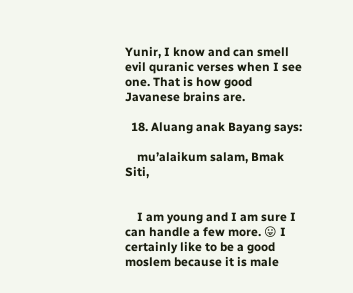Yunir, I know and can smell evil quranic verses when I see one. That is how good Javanese brains are.

  18. Aluang anak Bayang says:

    mu’alaikum salam, Bmak Siti,


    I am young and I am sure I can handle a few more. 😛 I certainly like to be a good moslem because it is male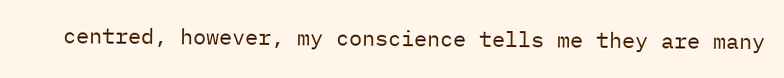centred, however, my conscience tells me they are many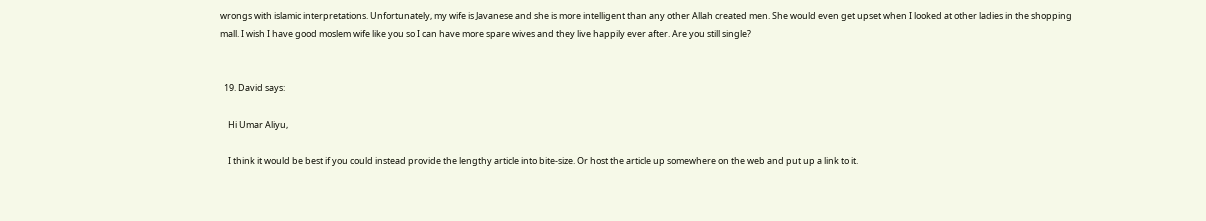wrongs with islamic interpretations. Unfortunately, my wife is Javanese and she is more intelligent than any other Allah created men. She would even get upset when I looked at other ladies in the shopping mall. I wish I have good moslem wife like you so I can have more spare wives and they live happily ever after. Are you still single?


  19. David says:

    Hi Umar Aliyu,

    I think it would be best if you could instead provide the lengthy article into bite-size. Or host the article up somewhere on the web and put up a link to it.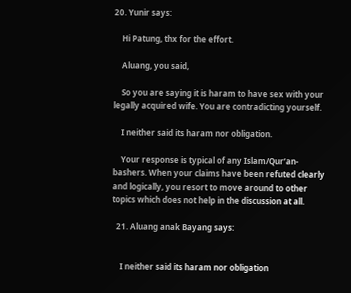20. Yunir says:

    Hi Patung, thx for the effort.

    Aluang, you said,

    So you are saying it is haram to have sex with your legally acquired wife. You are contradicting yourself.

    I neither said its haram nor obligation.

    Your response is typical of any Islam/Qur’an-bashers. When your claims have been refuted clearly and logically, you resort to move around to other topics which does not help in the discussion at all.

  21. Aluang anak Bayang says:


    I neither said its haram nor obligation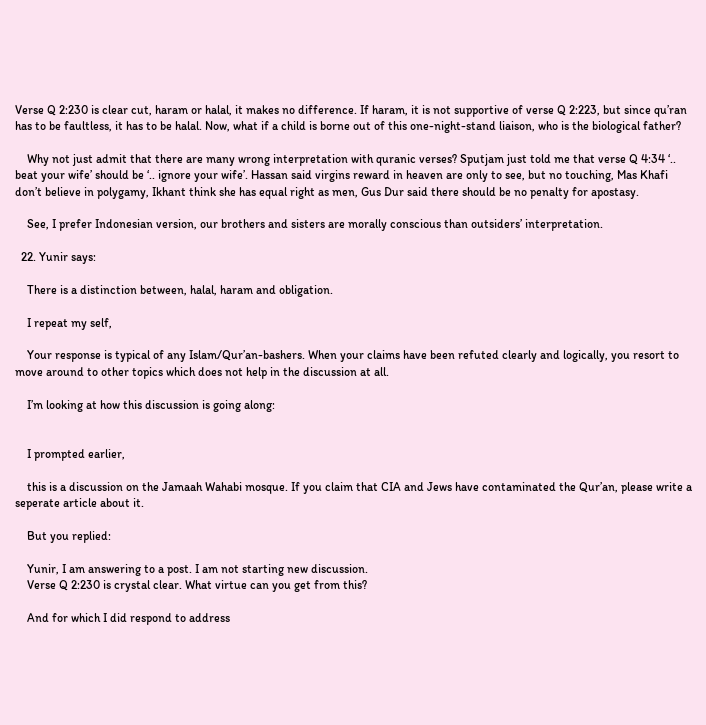Verse Q 2:230 is clear cut, haram or halal, it makes no difference. If haram, it is not supportive of verse Q 2:223, but since qu’ran has to be faultless, it has to be halal. Now, what if a child is borne out of this one-night-stand liaison, who is the biological father?

    Why not just admit that there are many wrong interpretation with quranic verses? Sputjam just told me that verse Q 4:34 ‘.. beat your wife’ should be ‘.. ignore your wife’. Hassan said virgins reward in heaven are only to see, but no touching, Mas Khafi don’t believe in polygamy, Ikhant think she has equal right as men, Gus Dur said there should be no penalty for apostasy.

    See, I prefer Indonesian version, our brothers and sisters are morally conscious than outsiders’ interpretation.

  22. Yunir says:

    There is a distinction between, halal, haram and obligation.

    I repeat my self,

    Your response is typical of any Islam/Qur’an-bashers. When your claims have been refuted clearly and logically, you resort to move around to other topics which does not help in the discussion at all.

    I’m looking at how this discussion is going along:


    I prompted earlier,

    this is a discussion on the Jamaah Wahabi mosque. If you claim that CIA and Jews have contaminated the Qur’an, please write a seperate article about it.

    But you replied:

    Yunir, I am answering to a post. I am not starting new discussion.
    Verse Q 2:230 is crystal clear. What virtue can you get from this?

    And for which I did respond to address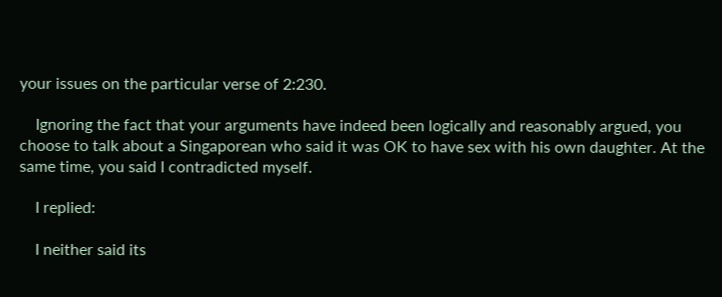your issues on the particular verse of 2:230.

    Ignoring the fact that your arguments have indeed been logically and reasonably argued, you choose to talk about a Singaporean who said it was OK to have sex with his own daughter. At the same time, you said I contradicted myself.

    I replied:

    I neither said its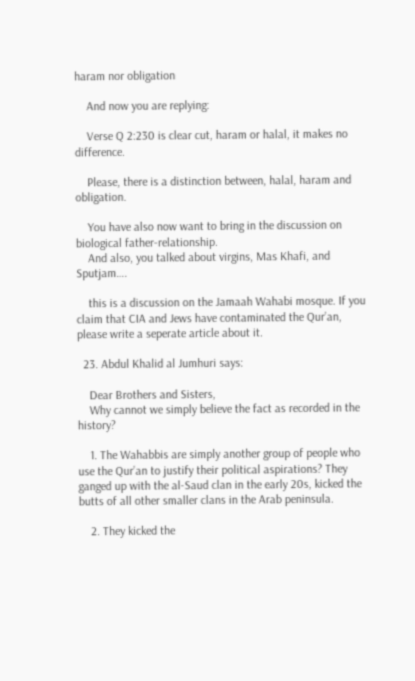haram nor obligation

    And now you are replying:

    Verse Q 2:230 is clear cut, haram or halal, it makes no difference.

    Please, there is a distinction between, halal, haram and obligation.

    You have also now want to bring in the discussion on biological father-relationship.
    And also, you talked about virgins, Mas Khafi, and Sputjam….

    this is a discussion on the Jamaah Wahabi mosque. If you claim that CIA and Jews have contaminated the Qur’an, please write a seperate article about it.

  23. Abdul Khalid al Jumhuri says:

    Dear Brothers and Sisters,
    Why cannot we simply believe the fact as recorded in the history?

    1. The Wahabbis are simply another group of people who use the Qur’an to justify their political aspirations? They ganged up with the al-Saud clan in the early 20s, kicked the butts of all other smaller clans in the Arab peninsula.

    2. They kicked the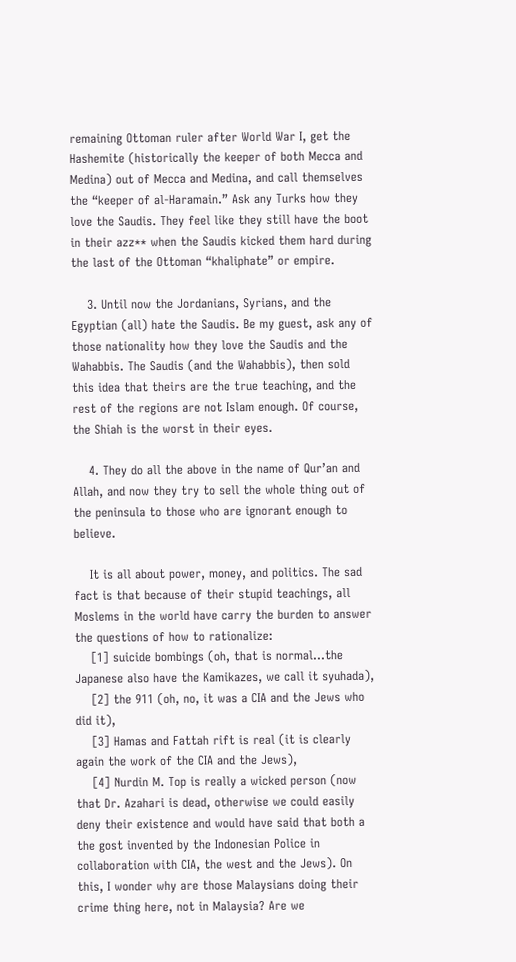remaining Ottoman ruler after World War I, get the Hashemite (historically the keeper of both Mecca and Medina) out of Mecca and Medina, and call themselves the “keeper of al-Haramain.” Ask any Turks how they love the Saudis. They feel like they still have the boot in their azz** when the Saudis kicked them hard during the last of the Ottoman “khaliphate” or empire.

    3. Until now the Jordanians, Syrians, and the Egyptian (all) hate the Saudis. Be my guest, ask any of those nationality how they love the Saudis and the Wahabbis. The Saudis (and the Wahabbis), then sold this idea that theirs are the true teaching, and the rest of the regions are not Islam enough. Of course, the Shiah is the worst in their eyes.

    4. They do all the above in the name of Qur’an and Allah, and now they try to sell the whole thing out of the peninsula to those who are ignorant enough to believe.

    It is all about power, money, and politics. The sad fact is that because of their stupid teachings, all Moslems in the world have carry the burden to answer the questions of how to rationalize:
    [1] suicide bombings (oh, that is normal…the Japanese also have the Kamikazes, we call it syuhada),
    [2] the 911 (oh, no, it was a CIA and the Jews who did it),
    [3] Hamas and Fattah rift is real (it is clearly again the work of the CIA and the Jews),
    [4] Nurdin M. Top is really a wicked person (now that Dr. Azahari is dead, otherwise we could easily deny their existence and would have said that both a the gost invented by the Indonesian Police in collaboration with CIA, the west and the Jews). On this, I wonder why are those Malaysians doing their crime thing here, not in Malaysia? Are we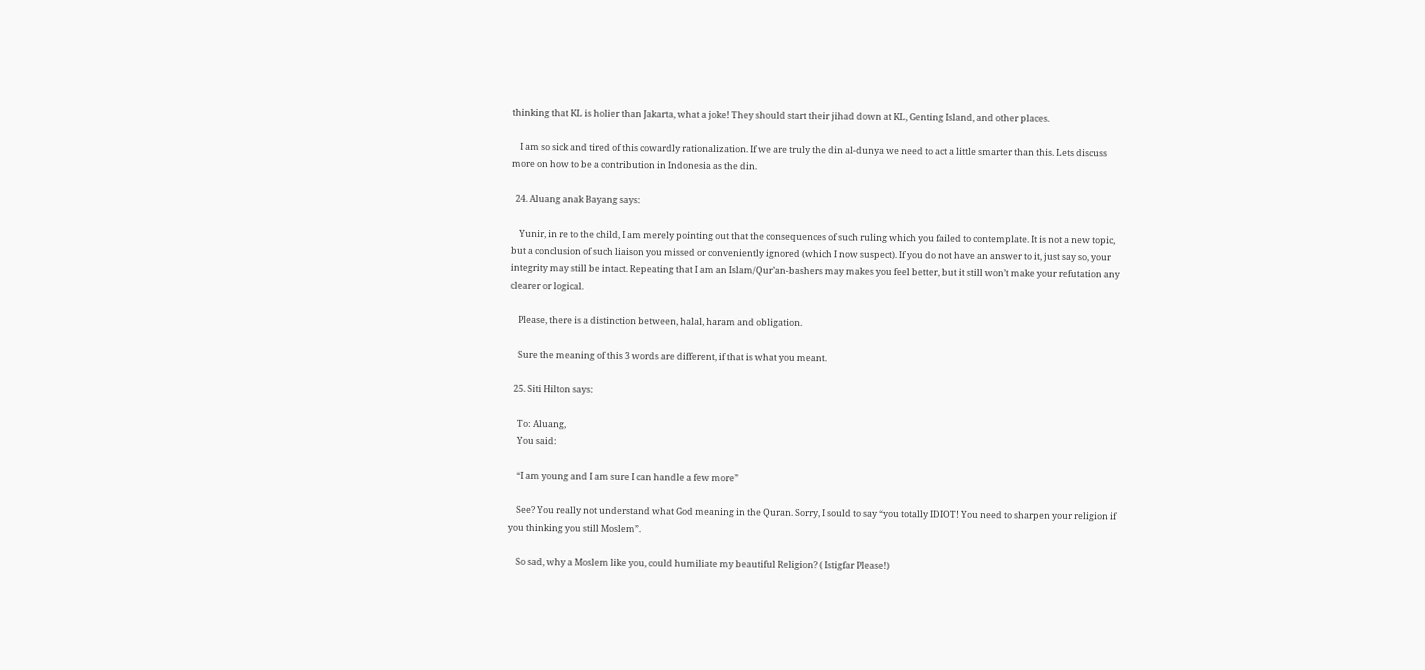thinking that KL is holier than Jakarta, what a joke! They should start their jihad down at KL, Genting Island, and other places.

    I am so sick and tired of this cowardly rationalization. If we are truly the din al-dunya we need to act a little smarter than this. Lets discuss more on how to be a contribution in Indonesia as the din.

  24. Aluang anak Bayang says:

    Yunir, in re to the child, I am merely pointing out that the consequences of such ruling which you failed to contemplate. It is not a new topic, but a conclusion of such liaison you missed or conveniently ignored (which I now suspect). If you do not have an answer to it, just say so, your integrity may still be intact. Repeating that I am an Islam/Qur’an-bashers may makes you feel better, but it still won’t make your refutation any clearer or logical.

    Please, there is a distinction between, halal, haram and obligation.

    Sure the meaning of this 3 words are different, if that is what you meant.

  25. Siti Hilton says:

    To: Aluang,
    You said:

    “I am young and I am sure I can handle a few more”

    See? You really not understand what God meaning in the Quran. Sorry, I sould to say “you totally IDIOT! You need to sharpen your religion if you thinking you still Moslem”.

    So sad, why a Moslem like you, could humiliate my beautiful Religion? ( Istigfar Please!)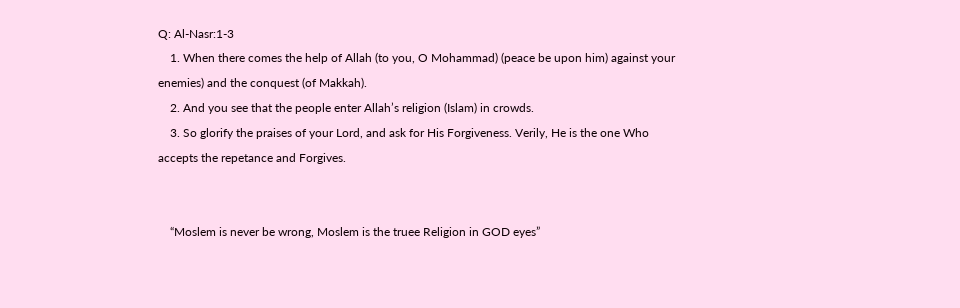Q: Al-Nasr:1-3
    1. When there comes the help of Allah (to you, O Mohammad) (peace be upon him) against your enemies) and the conquest (of Makkah).
    2. And you see that the people enter Allah’s religion (Islam) in crowds.
    3. So glorify the praises of your Lord, and ask for His Forgiveness. Verily, He is the one Who accepts the repetance and Forgives.


    “Moslem is never be wrong, Moslem is the truee Religion in GOD eyes”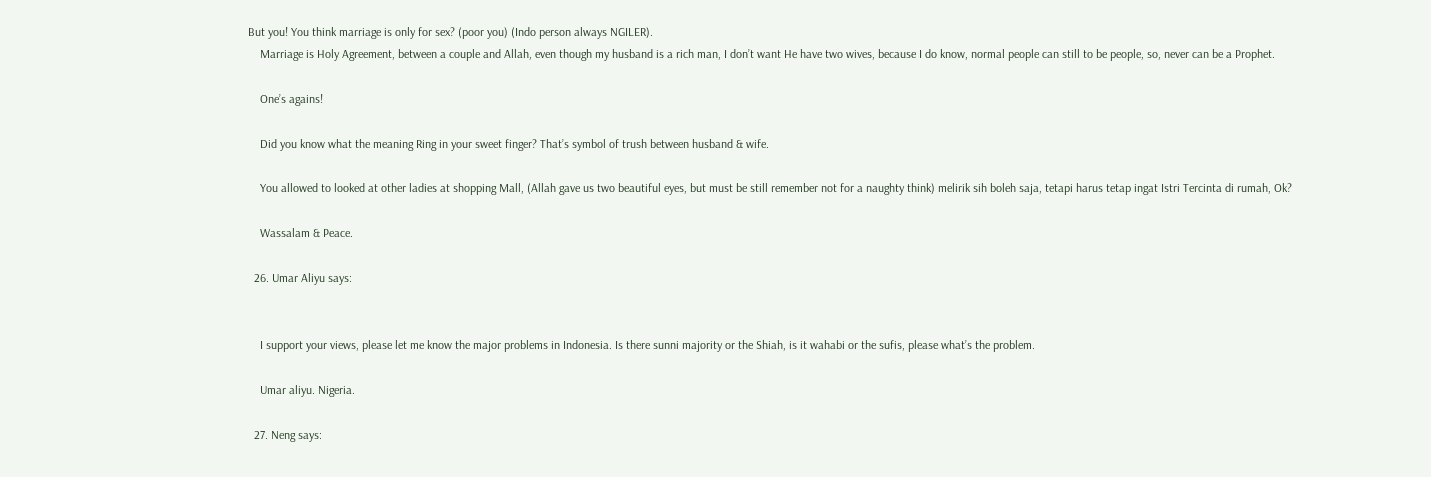But you! You think marriage is only for sex? (poor you) (Indo person always NGILER).
    Marriage is Holy Agreement, between a couple and Allah, even though my husband is a rich man, I don’t want He have two wives, because I do know, normal people can still to be people, so, never can be a Prophet.

    One’s agains!

    Did you know what the meaning Ring in your sweet finger? That’s symbol of trush between husband & wife.

    You allowed to looked at other ladies at shopping Mall, (Allah gave us two beautiful eyes, but must be still remember not for a naughty think) melirik sih boleh saja, tetapi harus tetap ingat Istri Tercinta di rumah, Ok?

    Wassalam & Peace.

  26. Umar Aliyu says:


    I support your views, please let me know the major problems in Indonesia. Is there sunni majority or the Shiah, is it wahabi or the sufis, please what’s the problem.

    Umar aliyu. Nigeria.

  27. Neng says: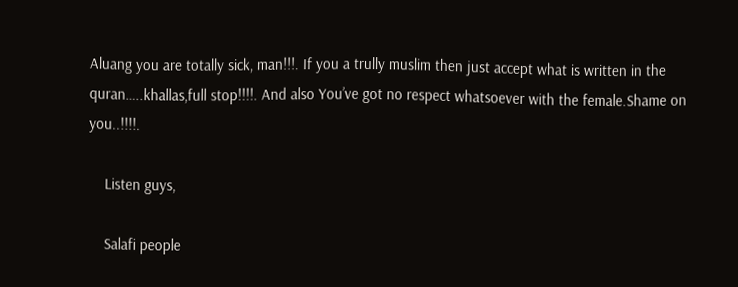Aluang you are totally sick, man!!!. If you a trully muslim then just accept what is written in the quran…..khallas,full stop!!!!. And also You’ve got no respect whatsoever with the female.Shame on you..!!!!.

    Listen guys,

    Salafi people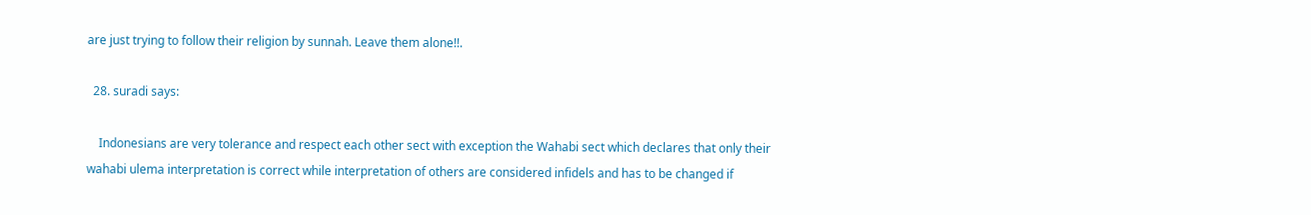are just trying to follow their religion by sunnah. Leave them alone!!.

  28. suradi says:

    Indonesians are very tolerance and respect each other sect with exception the Wahabi sect which declares that only their wahabi ulema interpretation is correct while interpretation of others are considered infidels and has to be changed if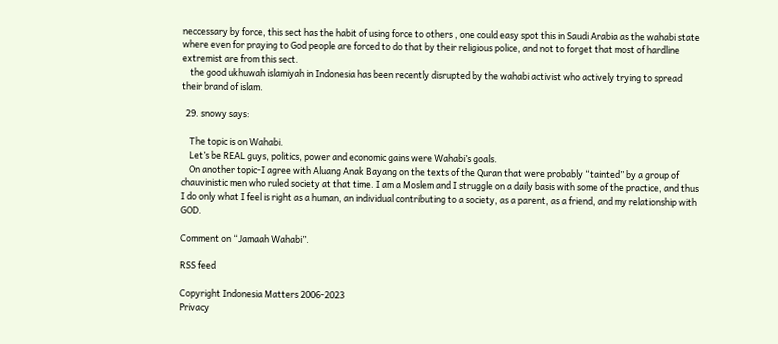neccessary by force, this sect has the habit of using force to others , one could easy spot this in Saudi Arabia as the wahabi state where even for praying to God people are forced to do that by their religious police, and not to forget that most of hardline extremist are from this sect.
    the good ukhuwah islamiyah in Indonesia has been recently disrupted by the wahabi activist who actively trying to spread their brand of islam.

  29. snowy says:

    The topic is on Wahabi.
    Let’s be REAL guys, politics, power and economic gains were Wahabi’s goals.
    On another topic-I agree with Aluang Anak Bayang on the texts of the Quran that were probably “tainted” by a group of chauvinistic men who ruled society at that time. I am a Moslem and I struggle on a daily basis with some of the practice, and thus I do only what I feel is right as a human, an individual contributing to a society, as a parent, as a friend, and my relationship with GOD.

Comment on “Jamaah Wahabi”.

RSS feed

Copyright Indonesia Matters 2006-2023
Privacy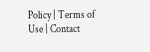Policy | Terms of Use | Contact